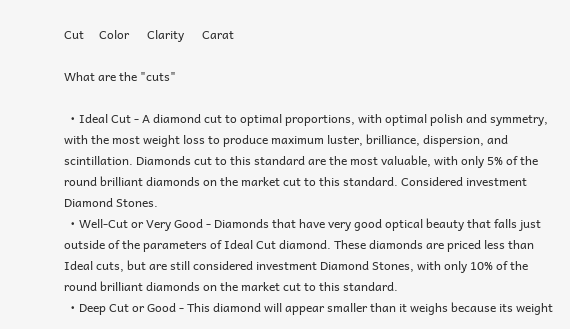Cut     Color      Clarity      Carat

What are the "cuts"

  • Ideal Cut - A diamond cut to optimal proportions, with optimal polish and symmetry, with the most weight loss to produce maximum luster, brilliance, dispersion, and scintillation. Diamonds cut to this standard are the most valuable, with only 5% of the round brilliant diamonds on the market cut to this standard. Considered investment Diamond Stones.
  • Well-Cut or Very Good - Diamonds that have very good optical beauty that falls just outside of the parameters of Ideal Cut diamond. These diamonds are priced less than Ideal cuts, but are still considered investment Diamond Stones, with only 10% of the round brilliant diamonds on the market cut to this standard.
  • Deep Cut or Good - This diamond will appear smaller than it weighs because its weight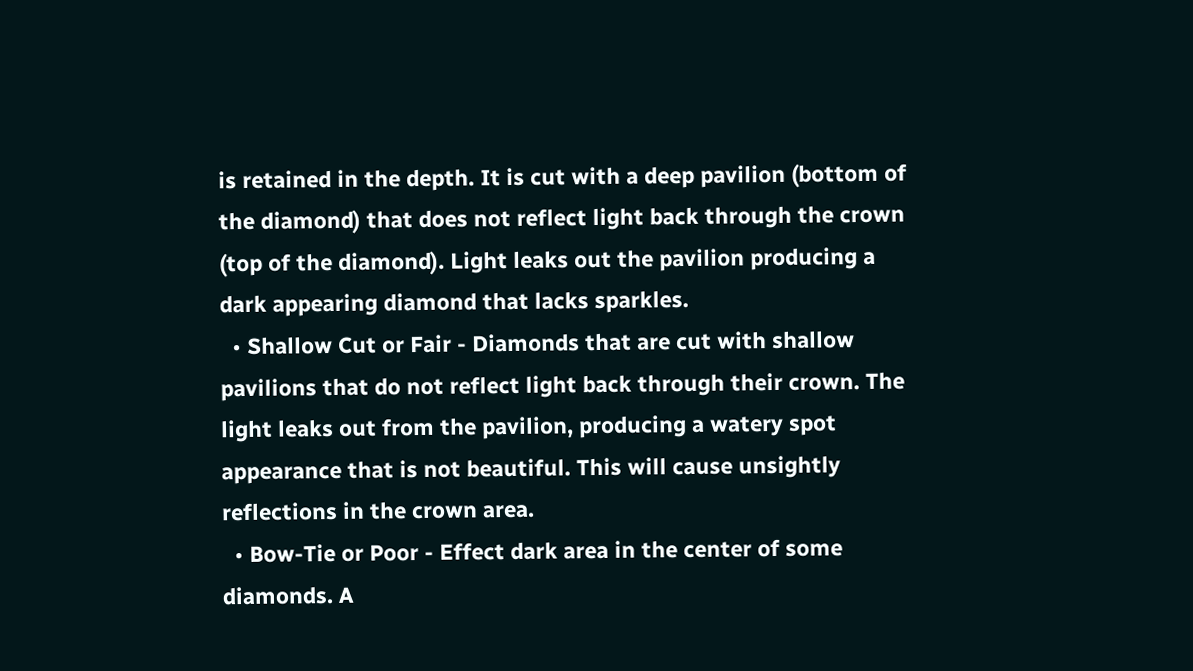is retained in the depth. It is cut with a deep pavilion (bottom of the diamond) that does not reflect light back through the crown (top of the diamond). Light leaks out the pavilion producing a dark appearing diamond that lacks sparkles.
  • Shallow Cut or Fair - Diamonds that are cut with shallow pavilions that do not reflect light back through their crown. The light leaks out from the pavilion, producing a watery spot appearance that is not beautiful. This will cause unsightly reflections in the crown area.
  • Bow-Tie or Poor - Effect dark area in the center of some diamonds. A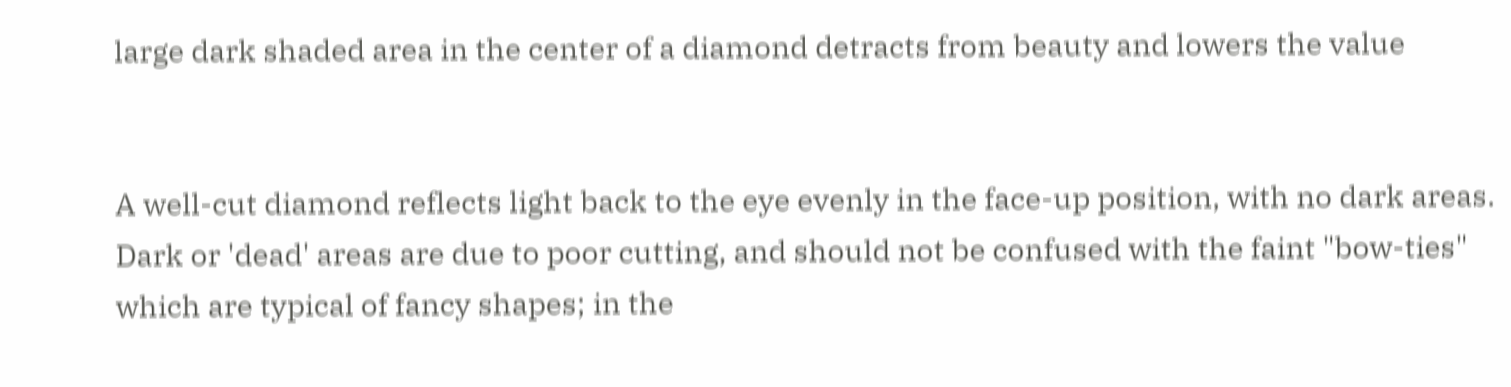large dark shaded area in the center of a diamond detracts from beauty and lowers the value


A well-cut diamond reflects light back to the eye evenly in the face-up position, with no dark areas.  Dark or 'dead' areas are due to poor cutting, and should not be confused with the faint "bow-ties" which are typical of fancy shapes; in the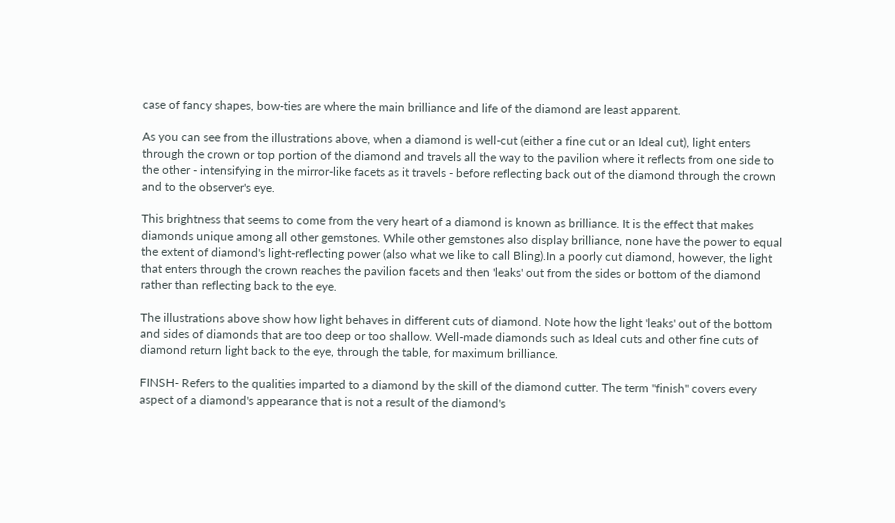case of fancy shapes, bow-ties are where the main brilliance and life of the diamond are least apparent.

As you can see from the illustrations above, when a diamond is well-cut (either a fine cut or an Ideal cut), light enters through the crown or top portion of the diamond and travels all the way to the pavilion where it reflects from one side to the other - intensifying in the mirror-like facets as it travels - before reflecting back out of the diamond through the crown and to the observer's eye.

This brightness that seems to come from the very heart of a diamond is known as brilliance. It is the effect that makes diamonds unique among all other gemstones. While other gemstones also display brilliance, none have the power to equal the extent of diamond's light-reflecting power (also what we like to call Bling).In a poorly cut diamond, however, the light that enters through the crown reaches the pavilion facets and then 'leaks' out from the sides or bottom of the diamond rather than reflecting back to the eye.

The illustrations above show how light behaves in different cuts of diamond. Note how the light 'leaks' out of the bottom and sides of diamonds that are too deep or too shallow. Well-made diamonds such as Ideal cuts and other fine cuts of diamond return light back to the eye, through the table, for maximum brilliance.

FINSH- Refers to the qualities imparted to a diamond by the skill of the diamond cutter. The term "finish" covers every aspect of a diamond's appearance that is not a result of the diamond's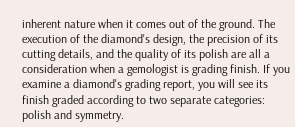inherent nature when it comes out of the ground. The execution of the diamond's design, the precision of its cutting details, and the quality of its polish are all a consideration when a gemologist is grading finish. If you examine a diamond's grading report, you will see its finish graded according to two separate categories: polish and symmetry.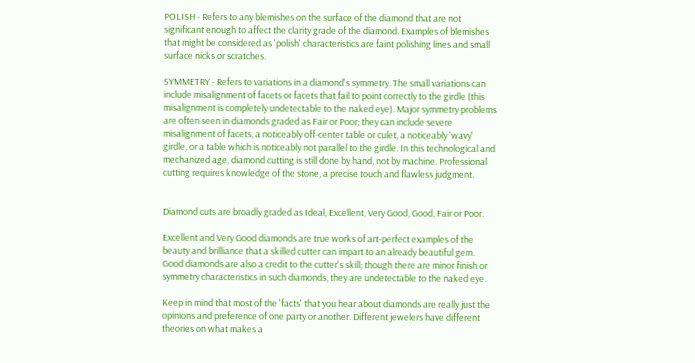POLISH - Refers to any blemishes on the surface of the diamond that are not significant enough to affect the clarity grade of the diamond. Examples of blemishes that might be considered as 'polish' characteristics are faint polishing lines and small surface nicks or scratches.

SYMMETRY - Refers to variations in a diamond's symmetry. The small variations can include misalignment of facets or facets that fail to point correctly to the girdle (this misalignment is completely undetectable to the naked eye). Major symmetry problems are often seen in diamonds graded as Fair or Poor; they can include severe misalignment of facets, a noticeably off-center table or culet, a noticeably 'wavy' girdle, or a table which is noticeably not parallel to the girdle. In this technological and mechanized age, diamond cutting is still done by hand, not by machine. Professional cutting requires knowledge of the stone, a precise touch and flawless judgment.


Diamond cuts are broadly graded as Ideal, Excellent, Very Good, Good, Fair or Poor.

Excellent and Very Good diamonds are true works of art-perfect examples of the beauty and brilliance that a skilled cutter can impart to an already beautiful gem. Good diamonds are also a credit to the cutter's skill; though there are minor finish or symmetry characteristics in such diamonds, they are undetectable to the naked eye.

Keep in mind that most of the 'facts' that you hear about diamonds are really just the opinions and preference of one party or another. Different jewelers have different theories on what makes a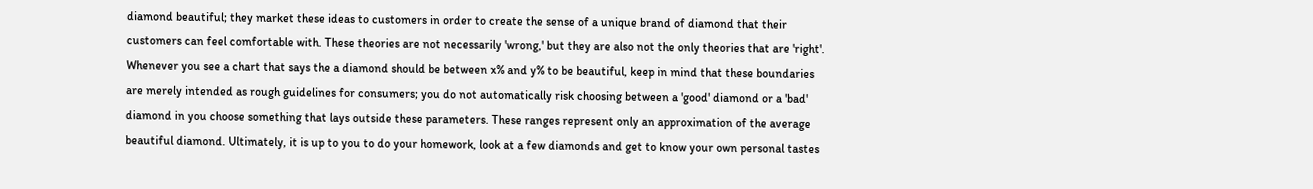diamond beautiful; they market these ideas to customers in order to create the sense of a unique brand of diamond that their customers can feel comfortable with. These theories are not necessarily 'wrong,' but they are also not the only theories that are 'right'. Whenever you see a chart that says the a diamond should be between x% and y% to be beautiful, keep in mind that these boundaries are merely intended as rough guidelines for consumers; you do not automatically risk choosing between a 'good' diamond or a 'bad' diamond in you choose something that lays outside these parameters. These ranges represent only an approximation of the average beautiful diamond. Ultimately, it is up to you to do your homework, look at a few diamonds and get to know your own personal tastes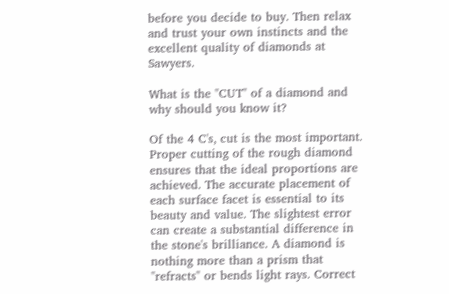before you decide to buy. Then relax and trust your own instincts and the excellent quality of diamonds at Sawyers.

What is the "CUT" of a diamond and why should you know it?

Of the 4 C's, cut is the most important.
Proper cutting of the rough diamond ensures that the ideal proportions are achieved. The accurate placement of each surface facet is essential to its beauty and value. The slightest error can create a substantial difference in the stone's brilliance. A diamond is nothing more than a prism that "refracts" or bends light rays. Correct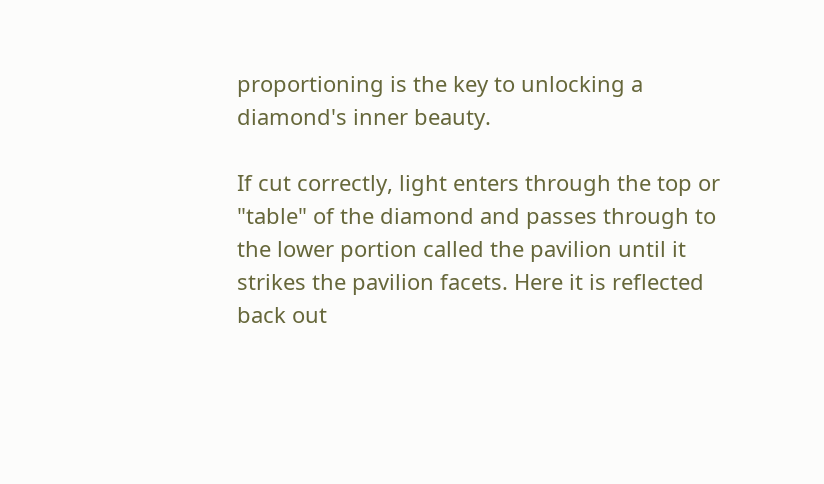proportioning is the key to unlocking a diamond's inner beauty.

If cut correctly, light enters through the top or "table" of the diamond and passes through to the lower portion called the pavilion until it strikes the pavilion facets. Here it is reflected back out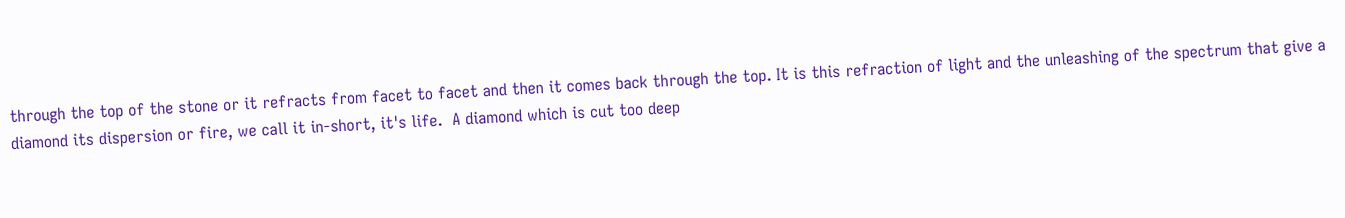through the top of the stone or it refracts from facet to facet and then it comes back through the top. It is this refraction of light and the unleashing of the spectrum that give a diamond its dispersion or fire, we call it in-short, it's life.  A diamond which is cut too deep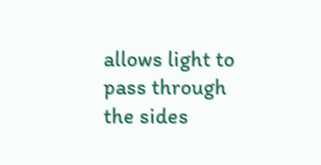allows light to pass through the sides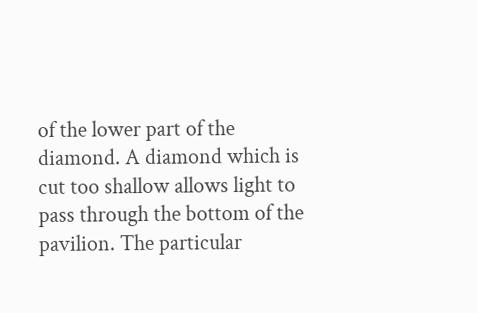of the lower part of the diamond. A diamond which is cut too shallow allows light to pass through the bottom of the pavilion. The particular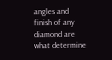angles and finish of any diamond are what determine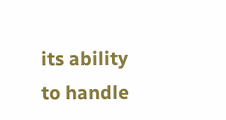its ability to handle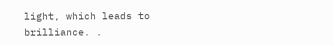light, which leads to brilliance. .